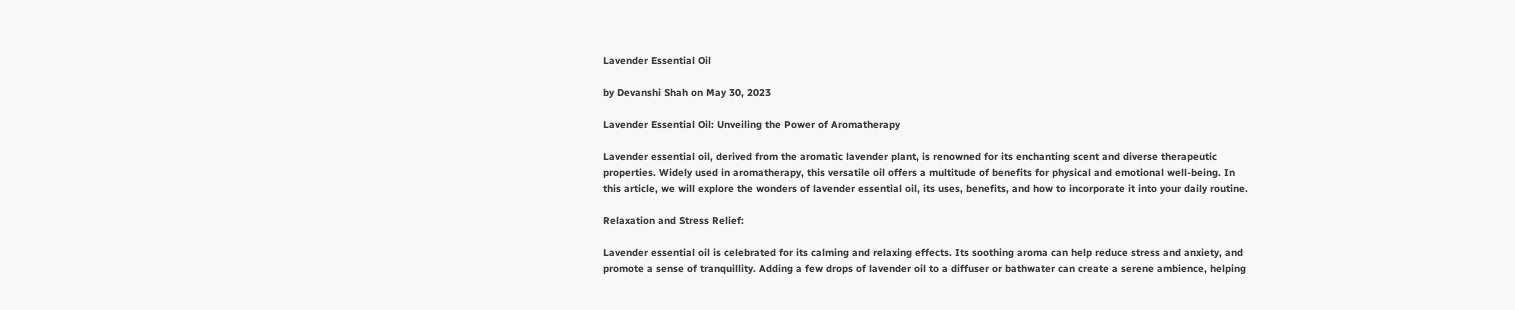Lavender Essential Oil

by Devanshi Shah on May 30, 2023

Lavender Essential Oil: Unveiling the Power of Aromatherapy

Lavender essential oil, derived from the aromatic lavender plant, is renowned for its enchanting scent and diverse therapeutic properties. Widely used in aromatherapy, this versatile oil offers a multitude of benefits for physical and emotional well-being. In this article, we will explore the wonders of lavender essential oil, its uses, benefits, and how to incorporate it into your daily routine.

Relaxation and Stress Relief:

Lavender essential oil is celebrated for its calming and relaxing effects. Its soothing aroma can help reduce stress and anxiety, and promote a sense of tranquillity. Adding a few drops of lavender oil to a diffuser or bathwater can create a serene ambience, helping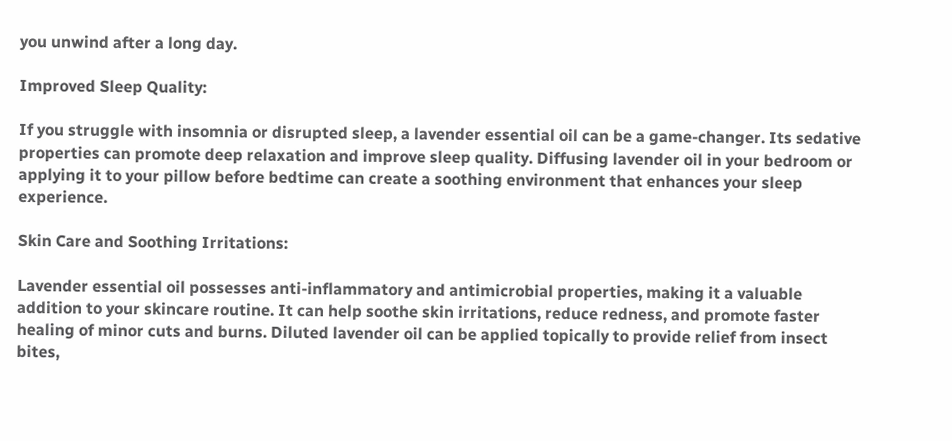you unwind after a long day.

Improved Sleep Quality:

If you struggle with insomnia or disrupted sleep, a lavender essential oil can be a game-changer. Its sedative properties can promote deep relaxation and improve sleep quality. Diffusing lavender oil in your bedroom or applying it to your pillow before bedtime can create a soothing environment that enhances your sleep experience.

Skin Care and Soothing Irritations:

Lavender essential oil possesses anti-inflammatory and antimicrobial properties, making it a valuable addition to your skincare routine. It can help soothe skin irritations, reduce redness, and promote faster healing of minor cuts and burns. Diluted lavender oil can be applied topically to provide relief from insect bites,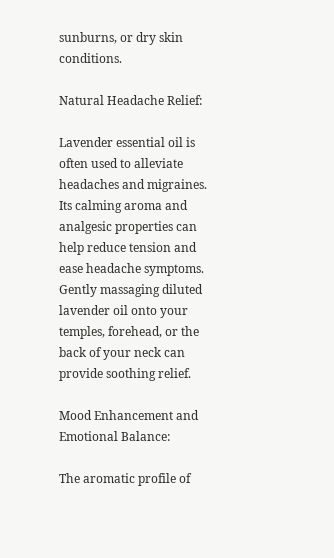sunburns, or dry skin conditions.

Natural Headache Relief:

Lavender essential oil is often used to alleviate headaches and migraines. Its calming aroma and analgesic properties can help reduce tension and ease headache symptoms. Gently massaging diluted lavender oil onto your temples, forehead, or the back of your neck can provide soothing relief.

Mood Enhancement and Emotional Balance:

The aromatic profile of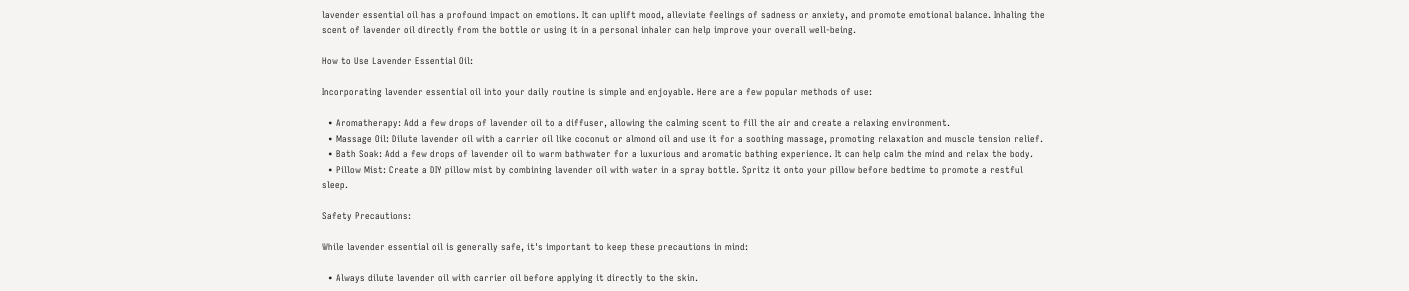lavender essential oil has a profound impact on emotions. It can uplift mood, alleviate feelings of sadness or anxiety, and promote emotional balance. Inhaling the scent of lavender oil directly from the bottle or using it in a personal inhaler can help improve your overall well-being.

How to Use Lavender Essential Oil:

Incorporating lavender essential oil into your daily routine is simple and enjoyable. Here are a few popular methods of use:

  • Aromatherapy: Add a few drops of lavender oil to a diffuser, allowing the calming scent to fill the air and create a relaxing environment.
  • Massage Oil: Dilute lavender oil with a carrier oil like coconut or almond oil and use it for a soothing massage, promoting relaxation and muscle tension relief.
  • Bath Soak: Add a few drops of lavender oil to warm bathwater for a luxurious and aromatic bathing experience. It can help calm the mind and relax the body.
  • Pillow Mist: Create a DIY pillow mist by combining lavender oil with water in a spray bottle. Spritz it onto your pillow before bedtime to promote a restful sleep.

Safety Precautions:

While lavender essential oil is generally safe, it's important to keep these precautions in mind:

  • Always dilute lavender oil with carrier oil before applying it directly to the skin.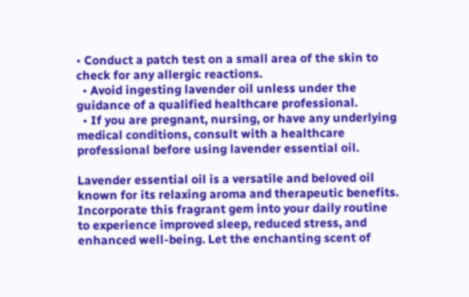• Conduct a patch test on a small area of the skin to check for any allergic reactions.
  • Avoid ingesting lavender oil unless under the guidance of a qualified healthcare professional.
  • If you are pregnant, nursing, or have any underlying medical conditions, consult with a healthcare professional before using lavender essential oil.

Lavender essential oil is a versatile and beloved oil known for its relaxing aroma and therapeutic benefits. Incorporate this fragrant gem into your daily routine to experience improved sleep, reduced stress, and enhanced well-being. Let the enchanting scent of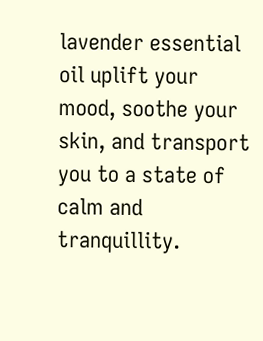lavender essential oil uplift your mood, soothe your skin, and transport you to a state of calm and tranquillity.